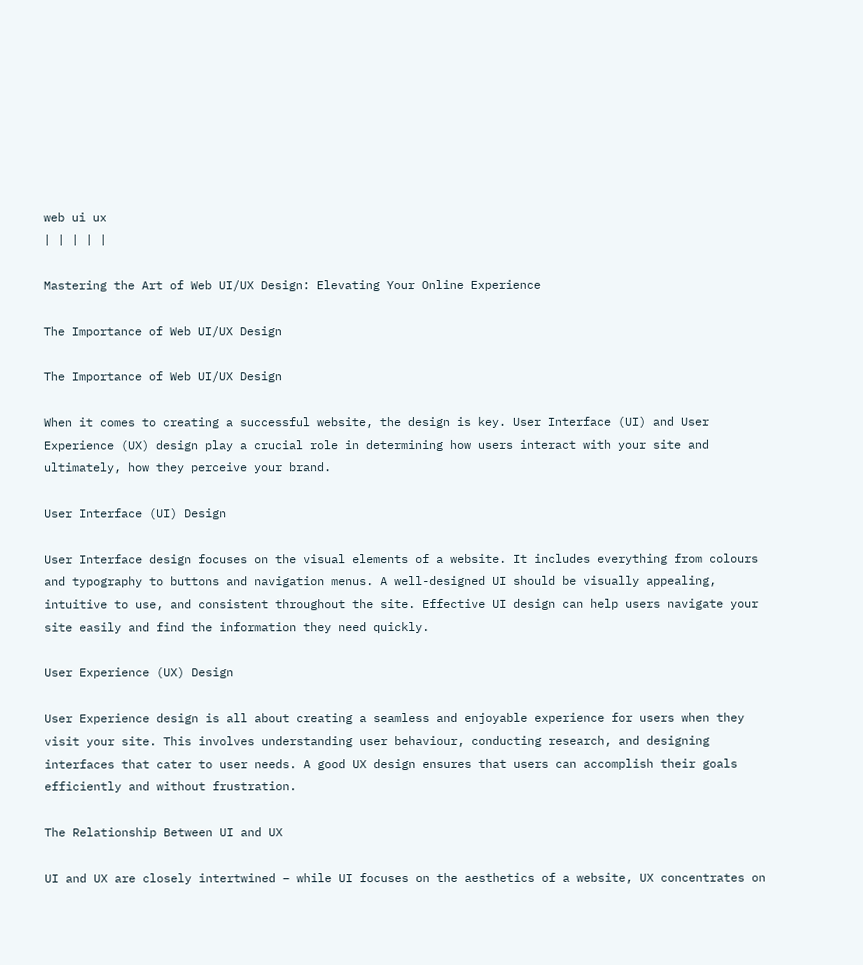web ui ux
| | | | |

Mastering the Art of Web UI/UX Design: Elevating Your Online Experience

The Importance of Web UI/UX Design

The Importance of Web UI/UX Design

When it comes to creating a successful website, the design is key. User Interface (UI) and User Experience (UX) design play a crucial role in determining how users interact with your site and ultimately, how they perceive your brand.

User Interface (UI) Design

User Interface design focuses on the visual elements of a website. It includes everything from colours and typography to buttons and navigation menus. A well-designed UI should be visually appealing, intuitive to use, and consistent throughout the site. Effective UI design can help users navigate your site easily and find the information they need quickly.

User Experience (UX) Design

User Experience design is all about creating a seamless and enjoyable experience for users when they visit your site. This involves understanding user behaviour, conducting research, and designing interfaces that cater to user needs. A good UX design ensures that users can accomplish their goals efficiently and without frustration.

The Relationship Between UI and UX

UI and UX are closely intertwined – while UI focuses on the aesthetics of a website, UX concentrates on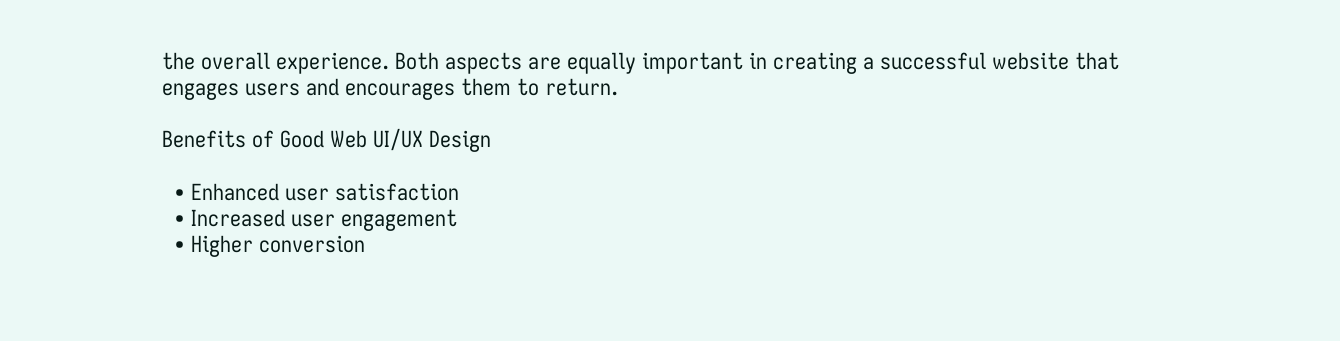the overall experience. Both aspects are equally important in creating a successful website that engages users and encourages them to return.

Benefits of Good Web UI/UX Design

  • Enhanced user satisfaction
  • Increased user engagement
  • Higher conversion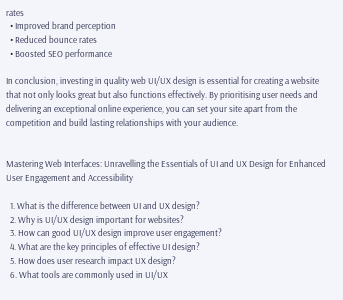rates
  • Improved brand perception
  • Reduced bounce rates
  • Boosted SEO performance

In conclusion, investing in quality web UI/UX design is essential for creating a website that not only looks great but also functions effectively. By prioritising user needs and delivering an exceptional online experience, you can set your site apart from the competition and build lasting relationships with your audience.


Mastering Web Interfaces: Unravelling the Essentials of UI and UX Design for Enhanced User Engagement and Accessibility

  1. What is the difference between UI and UX design?
  2. Why is UI/UX design important for websites?
  3. How can good UI/UX design improve user engagement?
  4. What are the key principles of effective UI design?
  5. How does user research impact UX design?
  6. What tools are commonly used in UI/UX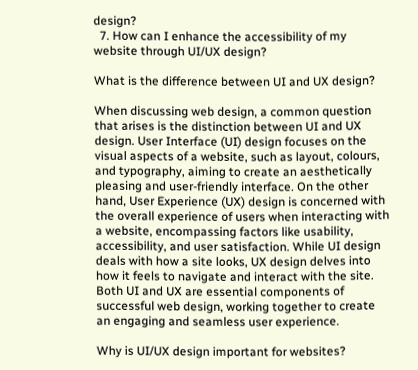design?
  7. How can I enhance the accessibility of my website through UI/UX design?

What is the difference between UI and UX design?

When discussing web design, a common question that arises is the distinction between UI and UX design. User Interface (UI) design focuses on the visual aspects of a website, such as layout, colours, and typography, aiming to create an aesthetically pleasing and user-friendly interface. On the other hand, User Experience (UX) design is concerned with the overall experience of users when interacting with a website, encompassing factors like usability, accessibility, and user satisfaction. While UI design deals with how a site looks, UX design delves into how it feels to navigate and interact with the site. Both UI and UX are essential components of successful web design, working together to create an engaging and seamless user experience.

Why is UI/UX design important for websites?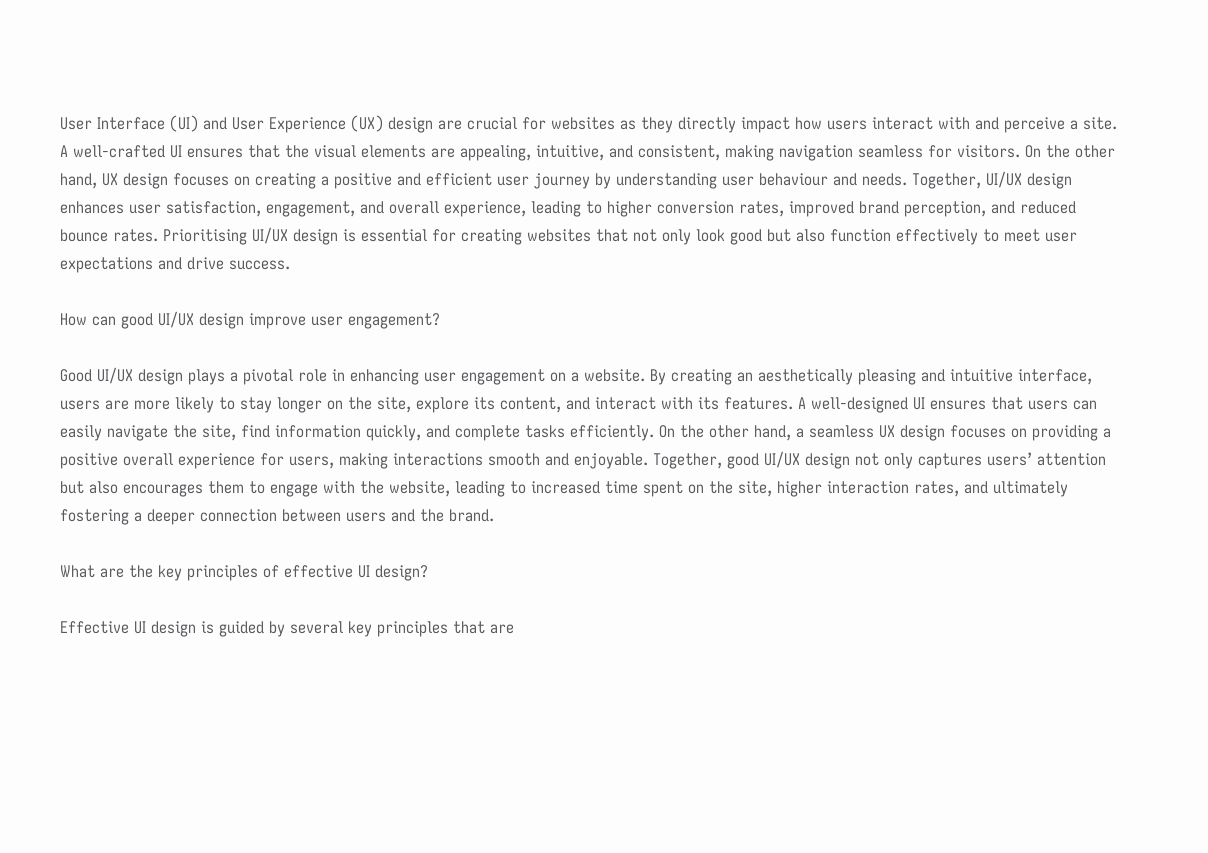User Interface (UI) and User Experience (UX) design are crucial for websites as they directly impact how users interact with and perceive a site. A well-crafted UI ensures that the visual elements are appealing, intuitive, and consistent, making navigation seamless for visitors. On the other hand, UX design focuses on creating a positive and efficient user journey by understanding user behaviour and needs. Together, UI/UX design enhances user satisfaction, engagement, and overall experience, leading to higher conversion rates, improved brand perception, and reduced bounce rates. Prioritising UI/UX design is essential for creating websites that not only look good but also function effectively to meet user expectations and drive success.

How can good UI/UX design improve user engagement?

Good UI/UX design plays a pivotal role in enhancing user engagement on a website. By creating an aesthetically pleasing and intuitive interface, users are more likely to stay longer on the site, explore its content, and interact with its features. A well-designed UI ensures that users can easily navigate the site, find information quickly, and complete tasks efficiently. On the other hand, a seamless UX design focuses on providing a positive overall experience for users, making interactions smooth and enjoyable. Together, good UI/UX design not only captures users’ attention but also encourages them to engage with the website, leading to increased time spent on the site, higher interaction rates, and ultimately fostering a deeper connection between users and the brand.

What are the key principles of effective UI design?

Effective UI design is guided by several key principles that are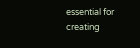essential for creating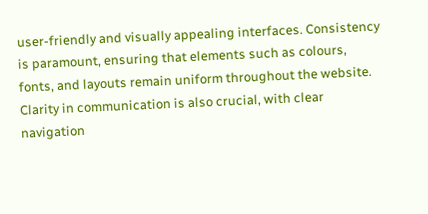user-friendly and visually appealing interfaces. Consistency is paramount, ensuring that elements such as colours, fonts, and layouts remain uniform throughout the website. Clarity in communication is also crucial, with clear navigation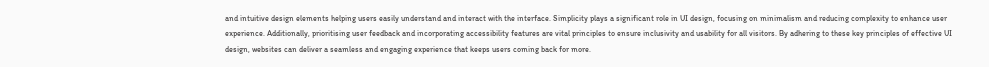and intuitive design elements helping users easily understand and interact with the interface. Simplicity plays a significant role in UI design, focusing on minimalism and reducing complexity to enhance user experience. Additionally, prioritising user feedback and incorporating accessibility features are vital principles to ensure inclusivity and usability for all visitors. By adhering to these key principles of effective UI design, websites can deliver a seamless and engaging experience that keeps users coming back for more.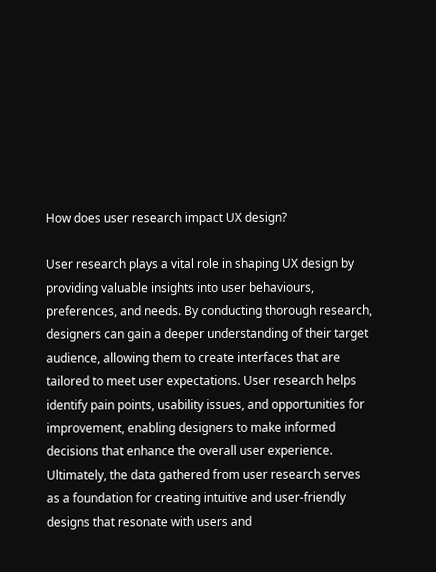How does user research impact UX design?

User research plays a vital role in shaping UX design by providing valuable insights into user behaviours, preferences, and needs. By conducting thorough research, designers can gain a deeper understanding of their target audience, allowing them to create interfaces that are tailored to meet user expectations. User research helps identify pain points, usability issues, and opportunities for improvement, enabling designers to make informed decisions that enhance the overall user experience. Ultimately, the data gathered from user research serves as a foundation for creating intuitive and user-friendly designs that resonate with users and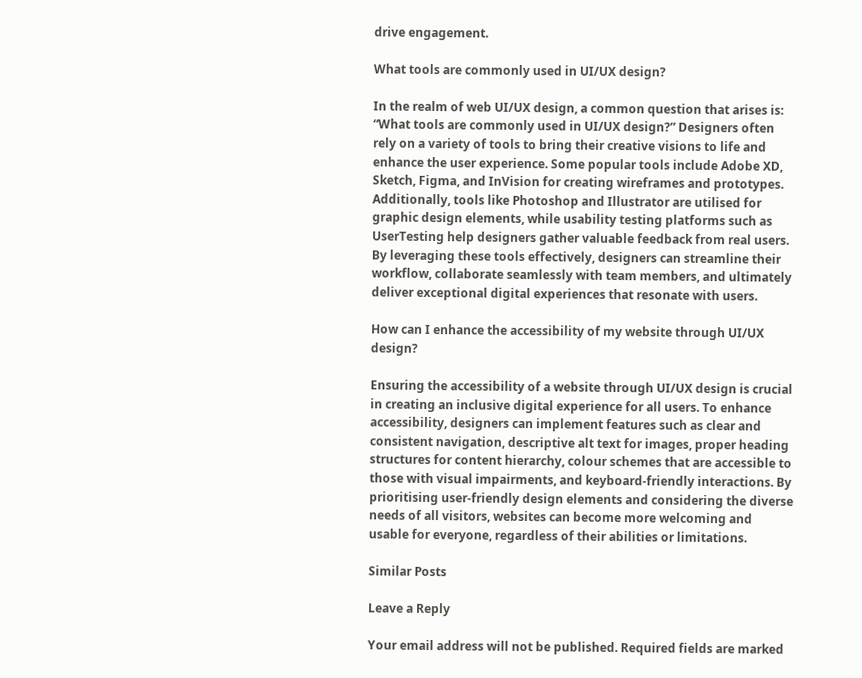drive engagement.

What tools are commonly used in UI/UX design?

In the realm of web UI/UX design, a common question that arises is: “What tools are commonly used in UI/UX design?” Designers often rely on a variety of tools to bring their creative visions to life and enhance the user experience. Some popular tools include Adobe XD, Sketch, Figma, and InVision for creating wireframes and prototypes. Additionally, tools like Photoshop and Illustrator are utilised for graphic design elements, while usability testing platforms such as UserTesting help designers gather valuable feedback from real users. By leveraging these tools effectively, designers can streamline their workflow, collaborate seamlessly with team members, and ultimately deliver exceptional digital experiences that resonate with users.

How can I enhance the accessibility of my website through UI/UX design?

Ensuring the accessibility of a website through UI/UX design is crucial in creating an inclusive digital experience for all users. To enhance accessibility, designers can implement features such as clear and consistent navigation, descriptive alt text for images, proper heading structures for content hierarchy, colour schemes that are accessible to those with visual impairments, and keyboard-friendly interactions. By prioritising user-friendly design elements and considering the diverse needs of all visitors, websites can become more welcoming and usable for everyone, regardless of their abilities or limitations.

Similar Posts

Leave a Reply

Your email address will not be published. Required fields are marked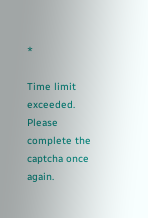*

Time limit exceeded. Please complete the captcha once again.